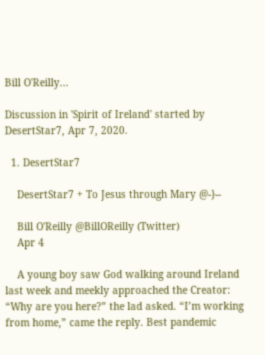Bill O'Reilly...

Discussion in 'Spirit of Ireland' started by DesertStar7, Apr 7, 2020.

  1. DesertStar7

    DesertStar7 + To Jesus through Mary @-}--

    Bill O'Reilly @BillOReilly (Twitter)
    Apr 4

    A young boy saw God walking around Ireland last week and meekly approached the Creator: “Why are you here?” the lad asked. “I’m working from home,” came the reply. Best pandemic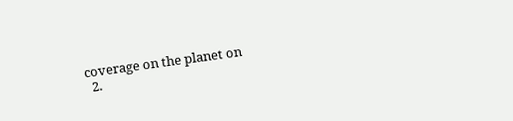coverage on the planet on
  2.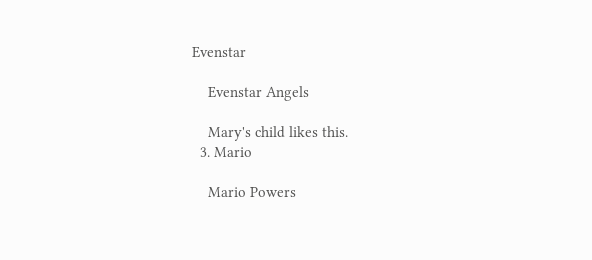Evenstar

    Evenstar Angels

    Mary's child likes this.
  3. Mario

    Mario Powers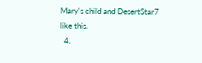Mary's child and DesertStar7 like this.
  4.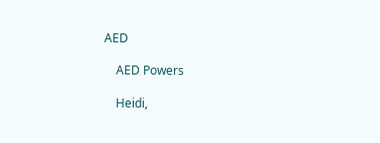AED

    AED Powers

    Heidi,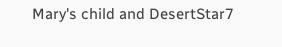Mary's child and DesertStar7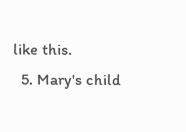like this.
  5. Mary's child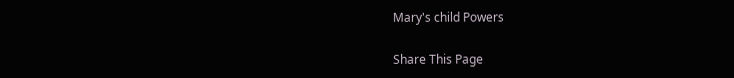Mary's child Powers

Share This Page